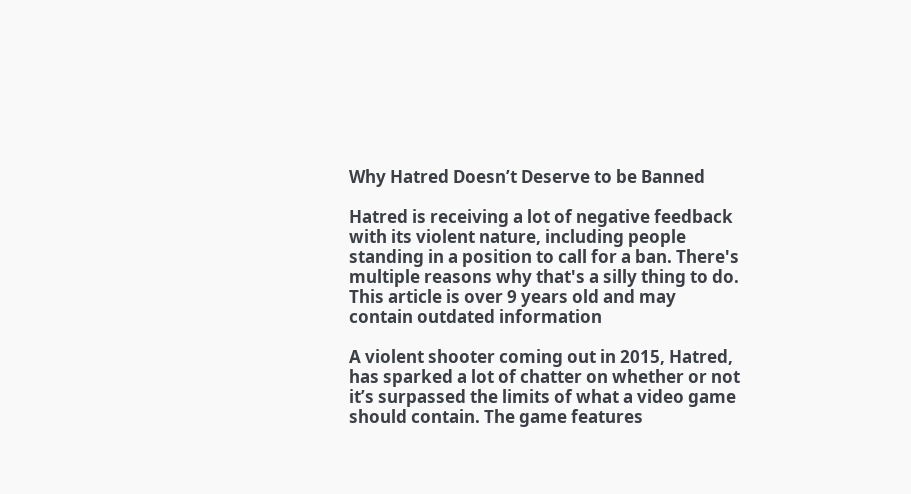Why Hatred Doesn’t Deserve to be Banned

Hatred is receiving a lot of negative feedback with its violent nature, including people standing in a position to call for a ban. There's multiple reasons why that's a silly thing to do.
This article is over 9 years old and may contain outdated information

A violent shooter coming out in 2015, Hatred, has sparked a lot of chatter on whether or not it’s surpassed the limits of what a video game should contain. The game features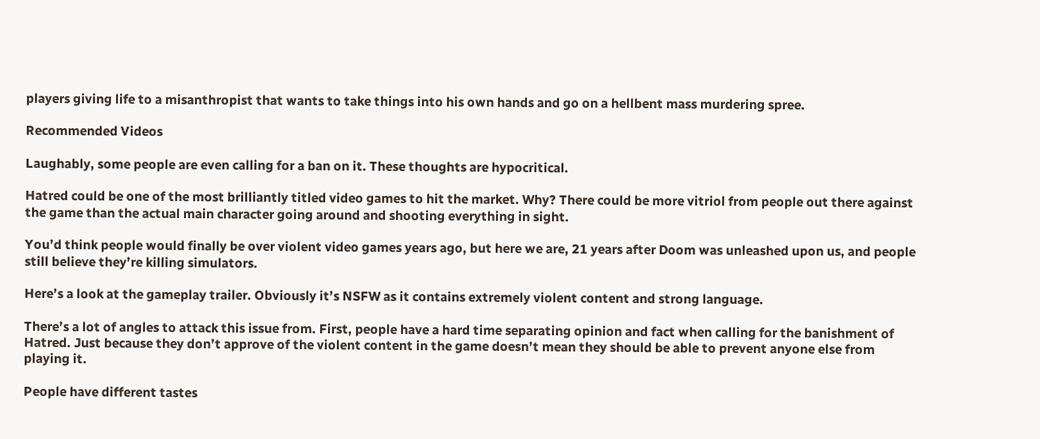players giving life to a misanthropist that wants to take things into his own hands and go on a hellbent mass murdering spree.

Recommended Videos

Laughably, some people are even calling for a ban on it. These thoughts are hypocritical.

Hatred could be one of the most brilliantly titled video games to hit the market. Why? There could be more vitriol from people out there against the game than the actual main character going around and shooting everything in sight.

You’d think people would finally be over violent video games years ago, but here we are, 21 years after Doom was unleashed upon us, and people still believe they’re killing simulators.

Here’s a look at the gameplay trailer. Obviously it’s NSFW as it contains extremely violent content and strong language.

There’s a lot of angles to attack this issue from. First, people have a hard time separating opinion and fact when calling for the banishment of Hatred. Just because they don’t approve of the violent content in the game doesn’t mean they should be able to prevent anyone else from playing it.

People have different tastes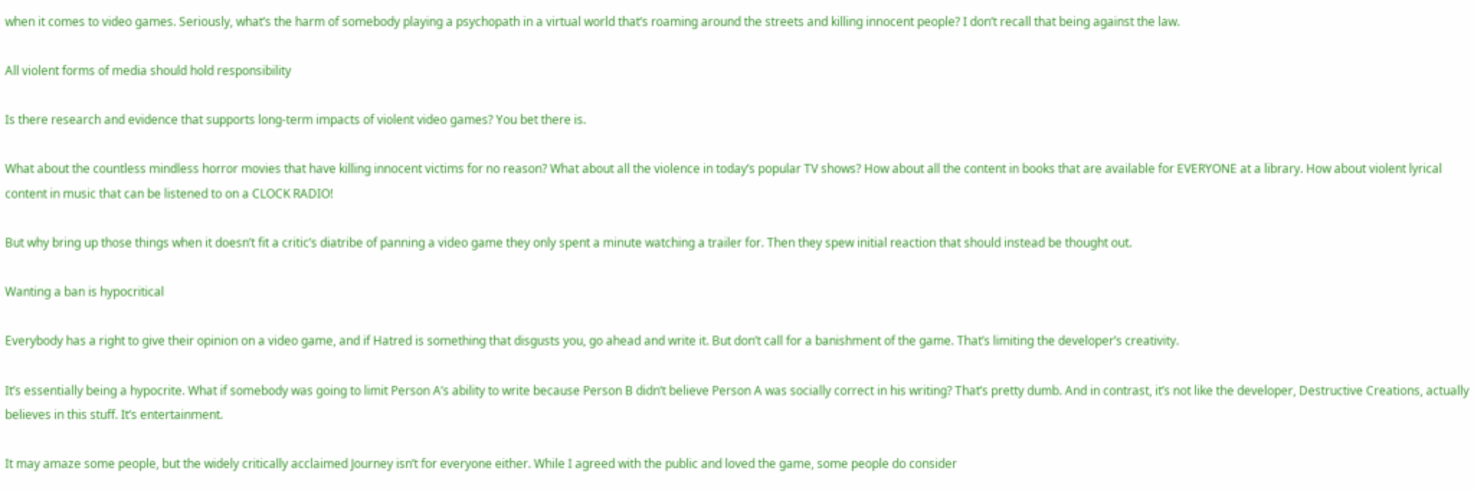when it comes to video games. Seriously, what’s the harm of somebody playing a psychopath in a virtual world that’s roaming around the streets and killing innocent people? I don’t recall that being against the law.

All violent forms of media should hold responsibility

Is there research and evidence that supports long-term impacts of violent video games? You bet there is.

What about the countless mindless horror movies that have killing innocent victims for no reason? What about all the violence in today’s popular TV shows? How about all the content in books that are available for EVERYONE at a library. How about violent lyrical content in music that can be listened to on a CLOCK RADIO!

But why bring up those things when it doesn’t fit a critic’s diatribe of panning a video game they only spent a minute watching a trailer for. Then they spew initial reaction that should instead be thought out.

Wanting a ban is hypocritical

Everybody has a right to give their opinion on a video game, and if Hatred is something that disgusts you, go ahead and write it. But don’t call for a banishment of the game. That’s limiting the developer’s creativity.

It’s essentially being a hypocrite. What if somebody was going to limit Person A’s ability to write because Person B didn’t believe Person A was socially correct in his writing? That’s pretty dumb. And in contrast, it’s not like the developer, Destructive Creations, actually believes in this stuff. It’s entertainment.

It may amaze some people, but the widely critically acclaimed Journey isn’t for everyone either. While I agreed with the public and loved the game, some people do consider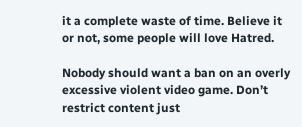it a complete waste of time. Believe it or not, some people will love Hatred.

Nobody should want a ban on an overly excessive violent video game. Don’t restrict content just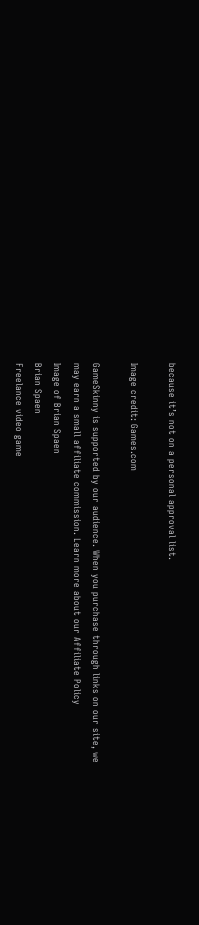because it’s not on a personal approval list.

Image credit: Games.com

GameSkinny is supported by our audience. When you purchase through links on our site, we may earn a small affiliate commission. Learn more about our Affiliate Policy
Image of Brian Spaen
Brian Spaen
Freelance video game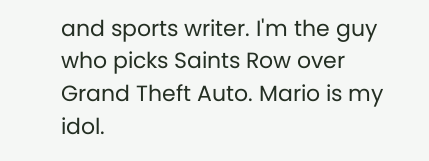and sports writer. I'm the guy who picks Saints Row over Grand Theft Auto. Mario is my idol.